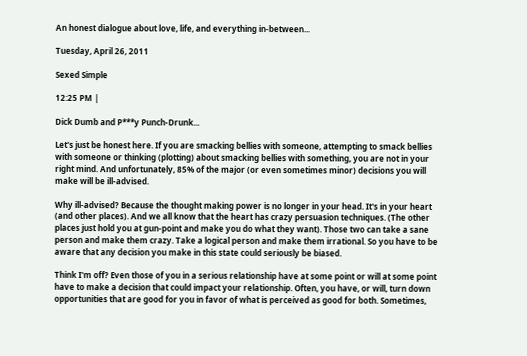An honest dialogue about love, life, and everything in-between...

Tuesday, April 26, 2011

Sexed Simple

12:25 PM |

Dick Dumb and P***y Punch-Drunk...

Let's just be honest here. If you are smacking bellies with someone, attempting to smack bellies with someone or thinking (plotting) about smacking bellies with something, you are not in your right mind. And unfortunately, 85% of the major (or even sometimes minor) decisions you will make will be ill-advised.

Why ill-advised? Because the thought making power is no longer in your head. It's in your heart (and other places). And we all know that the heart has crazy persuasion techniques. (The other places just hold you at gun-point and make you do what they want). Those two can take a sane person and make them crazy. Take a logical person and make them irrational. So you have to be aware that any decision you make in this state could seriously be biased.

Think I'm off? Even those of you in a serious relationship have at some point or will at some point have to make a decision that could impact your relationship. Often, you have, or will, turn down opportunities that are good for you in favor of what is perceived as good for both. Sometimes,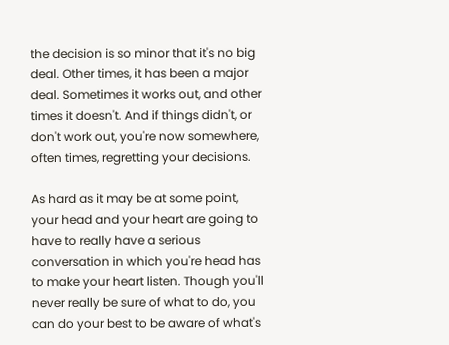the decision is so minor that it's no big deal. Other times, it has been a major deal. Sometimes it works out, and other times it doesn't. And if things didn't, or don't work out, you're now somewhere, often times, regretting your decisions.

As hard as it may be at some point, your head and your heart are going to have to really have a serious conversation in which you're head has to make your heart listen. Though you'll never really be sure of what to do, you can do your best to be aware of what's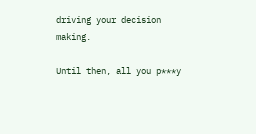driving your decision making.

Until then, all you p***y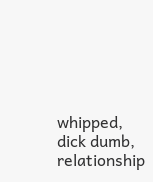whipped, dick dumb, relationship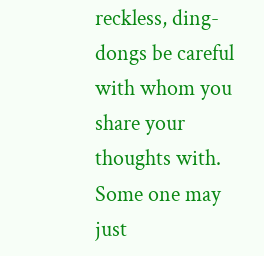reckless, ding-dongs be careful with whom you share your thoughts with. Some one may just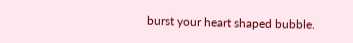burst your heart shaped bubble.